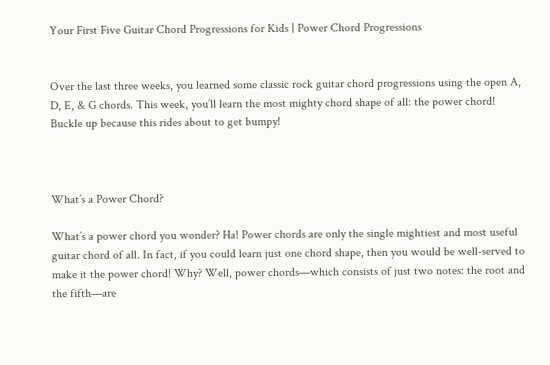Your First Five Guitar Chord Progressions for Kids | Power Chord Progressions


Over the last three weeks, you learned some classic rock guitar chord progressions using the open A, D, E, & G chords. This week, you’ll learn the most mighty chord shape of all: the power chord! Buckle up because this rides about to get bumpy!



What’s a Power Chord?

What’s a power chord you wonder? Ha! Power chords are only the single mightiest and most useful guitar chord of all. In fact, if you could learn just one chord shape, then you would be well-served to make it the power chord! Why? Well, power chords—which consists of just two notes: the root and the fifth—are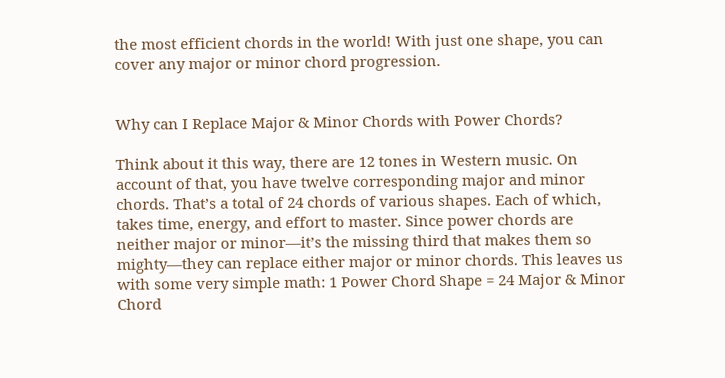the most efficient chords in the world! With just one shape, you can cover any major or minor chord progression.


Why can I Replace Major & Minor Chords with Power Chords?

Think about it this way, there are 12 tones in Western music. On account of that, you have twelve corresponding major and minor chords. That’s a total of 24 chords of various shapes. Each of which, takes time, energy, and effort to master. Since power chords are neither major or minor—it’s the missing third that makes them so mighty—they can replace either major or minor chords. This leaves us with some very simple math: 1 Power Chord Shape = 24 Major & Minor Chord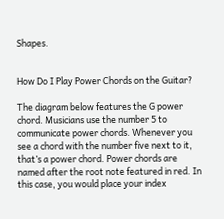Shapes.


How Do I Play Power Chords on the Guitar?

The diagram below features the G power chord. Musicians use the number 5 to communicate power chords. Whenever you see a chord with the number five next to it, that’s a power chord. Power chords are named after the root note featured in red. In this case, you would place your index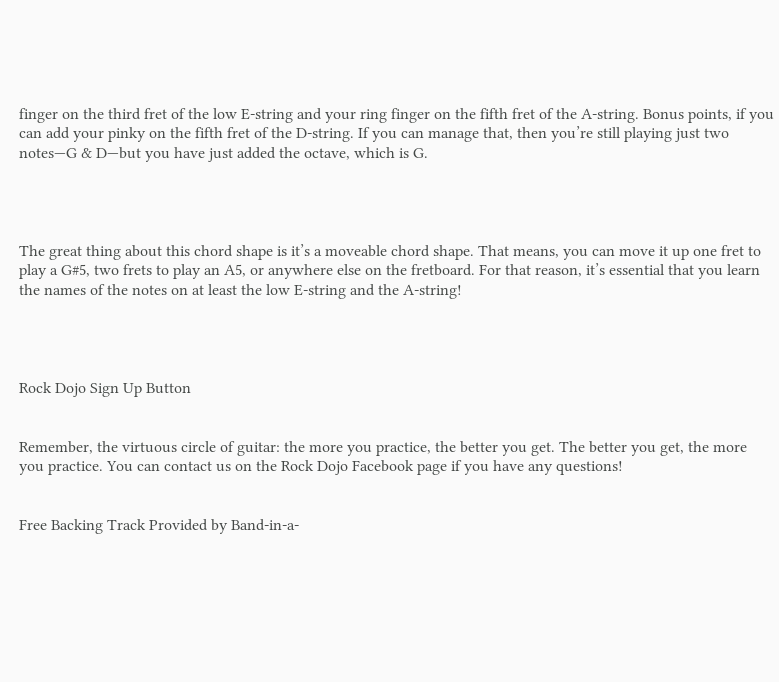finger on the third fret of the low E-string and your ring finger on the fifth fret of the A-string. Bonus points, if you can add your pinky on the fifth fret of the D-string. If you can manage that, then you’re still playing just two notes—G & D—but you have just added the octave, which is G.




The great thing about this chord shape is it’s a moveable chord shape. That means, you can move it up one fret to play a G#5, two frets to play an A5, or anywhere else on the fretboard. For that reason, it’s essential that you learn the names of the notes on at least the low E-string and the A-string!




Rock Dojo Sign Up Button


Remember, the virtuous circle of guitar: the more you practice, the better you get. The better you get, the more you practice. You can contact us on the Rock Dojo Facebook page if you have any questions!


Free Backing Track Provided by Band-in-a-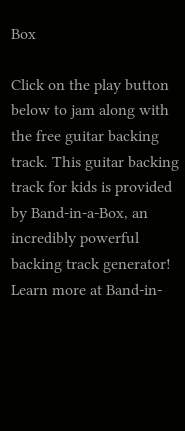Box

Click on the play button below to jam along with the free guitar backing track. This guitar backing track for kids is provided by Band-in-a-Box, an incredibly powerful backing track generator! Learn more at Band-in-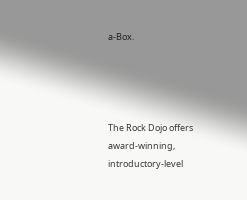a-Box.




The Rock Dojo offers award-winning, introductory-level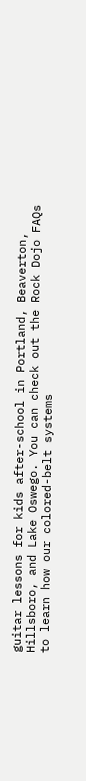guitar lessons for kids after-school in Portland, Beaverton, Hillsboro, and Lake Oswego. You can check out the Rock Dojo FAQs to learn how our colored-belt systems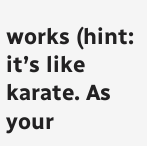works (hint: it’s like karate. As your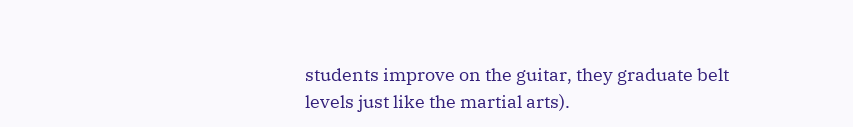students improve on the guitar, they graduate belt levels just like the martial arts).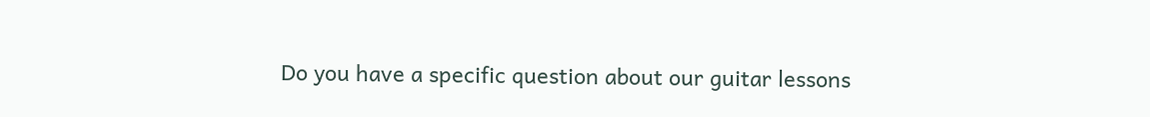Do you have a specific question about our guitar lessons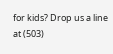for kids? Drop us a line at (503)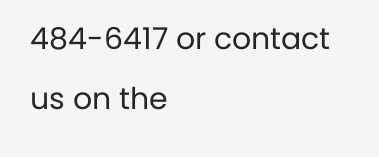484-6417 or contact us on the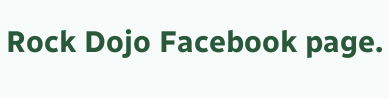Rock Dojo Facebook page.